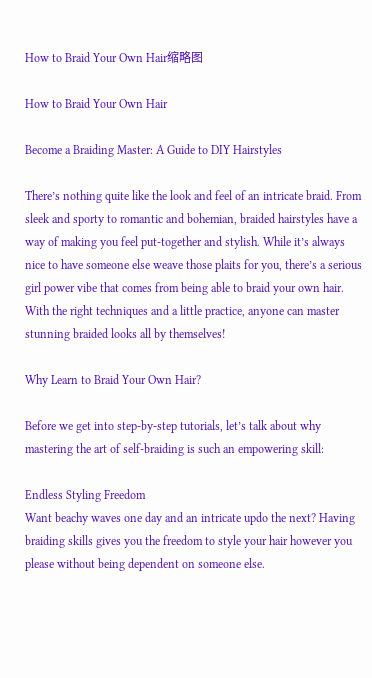How to Braid Your Own Hair缩略图

How to Braid Your Own Hair

Become a Braiding Master: A Guide to DIY Hairstyles

There’s nothing quite like the look and feel of an intricate braid. From sleek and sporty to romantic and bohemian, braided hairstyles have a way of making you feel put-together and stylish. While it’s always nice to have someone else weave those plaits for you, there’s a serious girl power vibe that comes from being able to braid your own hair. With the right techniques and a little practice, anyone can master stunning braided looks all by themselves!

Why Learn to Braid Your Own Hair?

Before we get into step-by-step tutorials, let’s talk about why mastering the art of self-braiding is such an empowering skill:

Endless Styling Freedom
Want beachy waves one day and an intricate updo the next? Having braiding skills gives you the freedom to style your hair however you please without being dependent on someone else.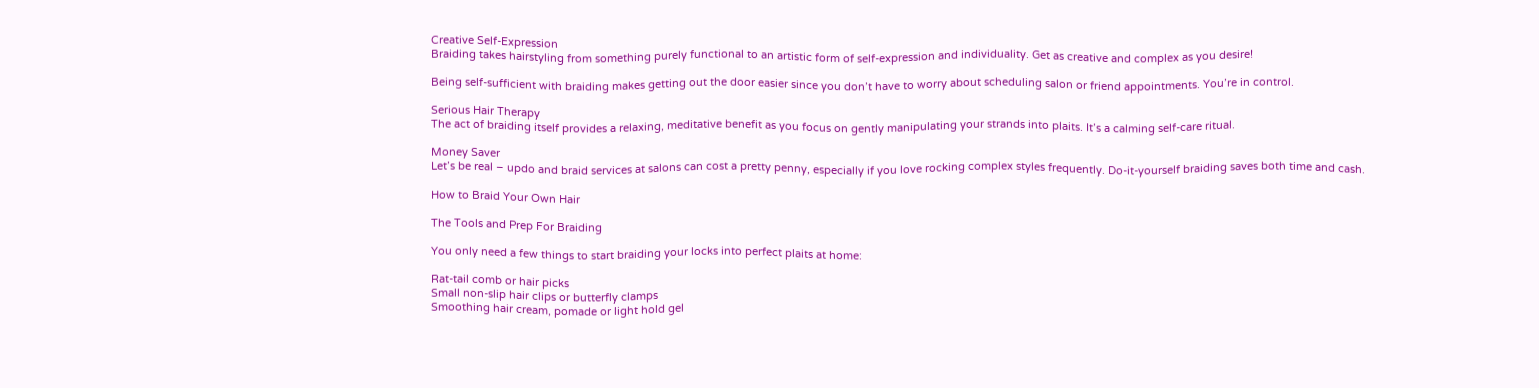Creative Self-Expression
Braiding takes hairstyling from something purely functional to an artistic form of self-expression and individuality. Get as creative and complex as you desire!

Being self-sufficient with braiding makes getting out the door easier since you don’t have to worry about scheduling salon or friend appointments. You’re in control.

Serious Hair Therapy
The act of braiding itself provides a relaxing, meditative benefit as you focus on gently manipulating your strands into plaits. It’s a calming self-care ritual.

Money Saver
Let’s be real – updo and braid services at salons can cost a pretty penny, especially if you love rocking complex styles frequently. Do-it-yourself braiding saves both time and cash.

How to Braid Your Own Hair

The Tools and Prep For Braiding

You only need a few things to start braiding your locks into perfect plaits at home:

Rat-tail comb or hair picks
Small non-slip hair clips or butterfly clamps
Smoothing hair cream, pomade or light hold gel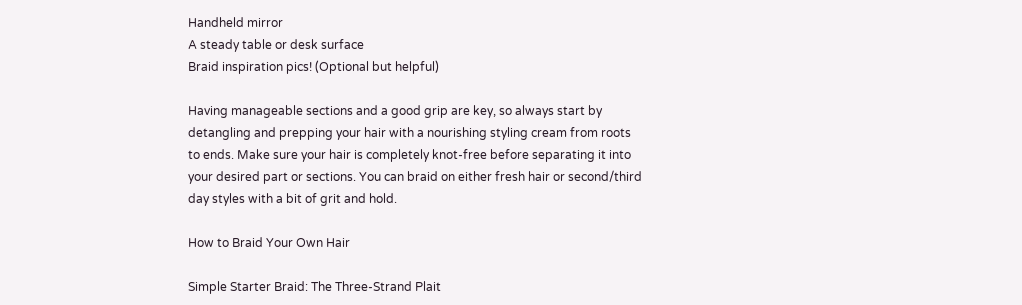Handheld mirror
A steady table or desk surface
Braid inspiration pics! (Optional but helpful)

Having manageable sections and a good grip are key, so always start by detangling and prepping your hair with a nourishing styling cream from roots to ends. Make sure your hair is completely knot-free before separating it into your desired part or sections. You can braid on either fresh hair or second/third day styles with a bit of grit and hold.

How to Braid Your Own Hair

Simple Starter Braid: The Three-Strand Plait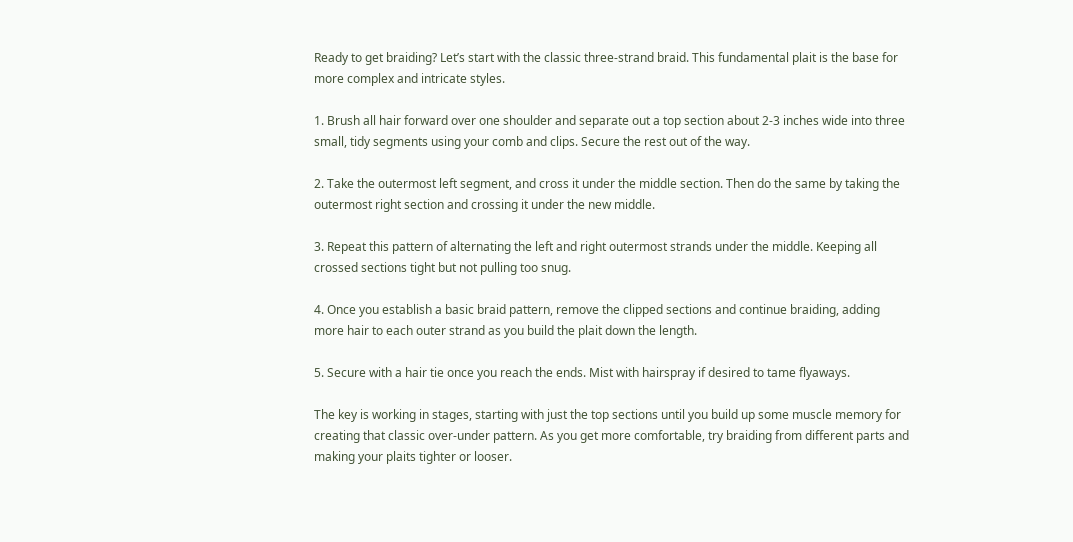Ready to get braiding? Let’s start with the classic three-strand braid. This fundamental plait is the base for more complex and intricate styles.

1. Brush all hair forward over one shoulder and separate out a top section about 2-3 inches wide into three small, tidy segments using your comb and clips. Secure the rest out of the way.

2. Take the outermost left segment, and cross it under the middle section. Then do the same by taking the outermost right section and crossing it under the new middle.

3. Repeat this pattern of alternating the left and right outermost strands under the middle. Keeping all crossed sections tight but not pulling too snug.

4. Once you establish a basic braid pattern, remove the clipped sections and continue braiding, adding more hair to each outer strand as you build the plait down the length.

5. Secure with a hair tie once you reach the ends. Mist with hairspray if desired to tame flyaways.

The key is working in stages, starting with just the top sections until you build up some muscle memory for creating that classic over-under pattern. As you get more comfortable, try braiding from different parts and making your plaits tighter or looser.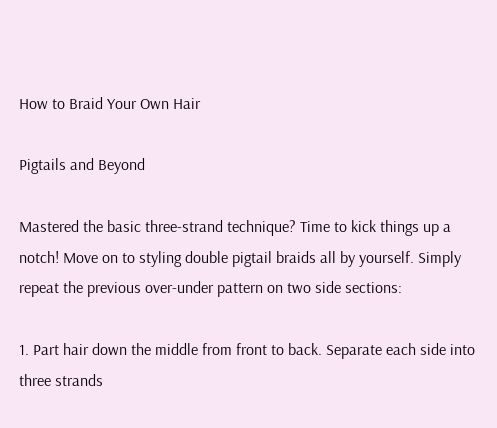How to Braid Your Own Hair

Pigtails and Beyond

Mastered the basic three-strand technique? Time to kick things up a notch! Move on to styling double pigtail braids all by yourself. Simply repeat the previous over-under pattern on two side sections:

1. Part hair down the middle from front to back. Separate each side into three strands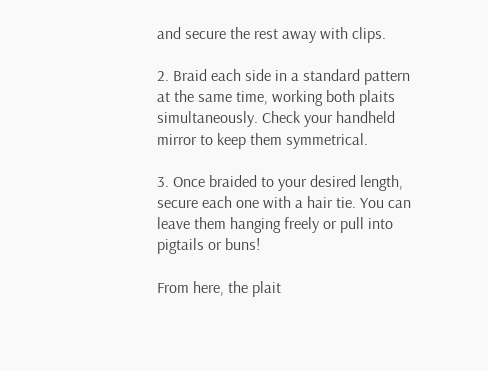and secure the rest away with clips.

2. Braid each side in a standard pattern at the same time, working both plaits simultaneously. Check your handheld mirror to keep them symmetrical.

3. Once braided to your desired length, secure each one with a hair tie. You can leave them hanging freely or pull into pigtails or buns!

From here, the plait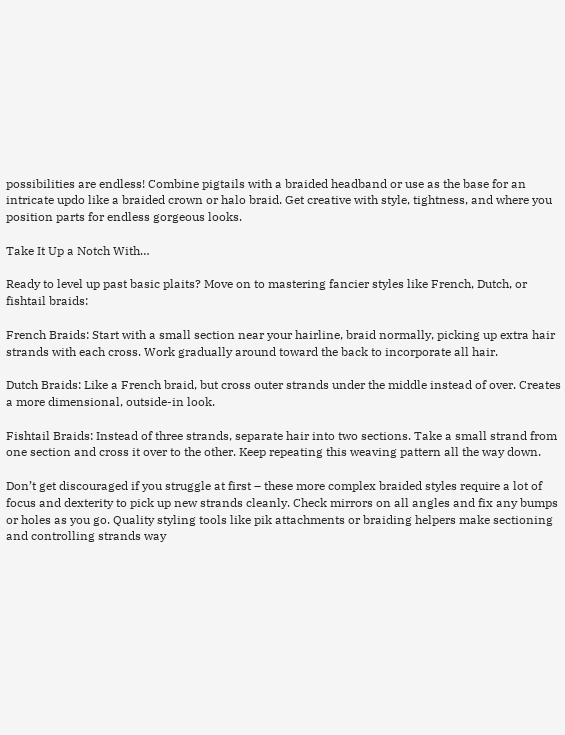possibilities are endless! Combine pigtails with a braided headband or use as the base for an intricate updo like a braided crown or halo braid. Get creative with style, tightness, and where you position parts for endless gorgeous looks.

Take It Up a Notch With…

Ready to level up past basic plaits? Move on to mastering fancier styles like French, Dutch, or fishtail braids:

French Braids: Start with a small section near your hairline, braid normally, picking up extra hair strands with each cross. Work gradually around toward the back to incorporate all hair.

Dutch Braids: Like a French braid, but cross outer strands under the middle instead of over. Creates a more dimensional, outside-in look.

Fishtail Braids: Instead of three strands, separate hair into two sections. Take a small strand from one section and cross it over to the other. Keep repeating this weaving pattern all the way down.

Don’t get discouraged if you struggle at first – these more complex braided styles require a lot of focus and dexterity to pick up new strands cleanly. Check mirrors on all angles and fix any bumps or holes as you go. Quality styling tools like pik attachments or braiding helpers make sectioning and controlling strands way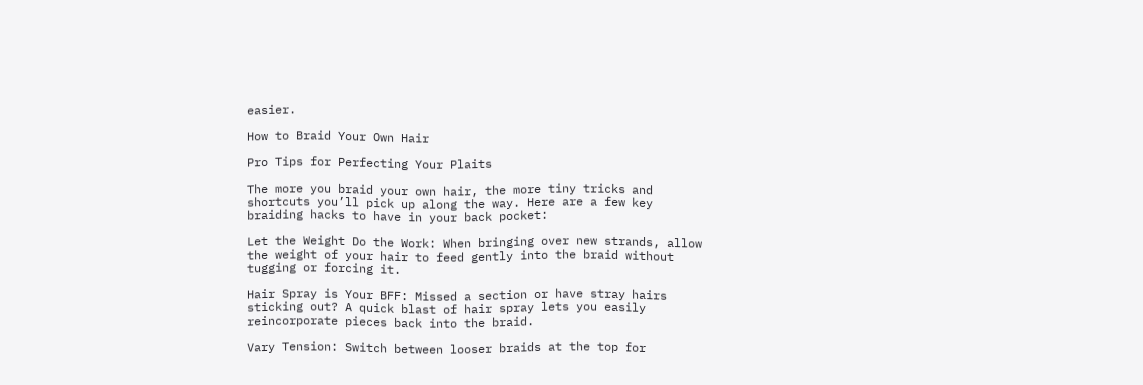easier.

How to Braid Your Own Hair

Pro Tips for Perfecting Your Plaits

The more you braid your own hair, the more tiny tricks and shortcuts you’ll pick up along the way. Here are a few key braiding hacks to have in your back pocket:

Let the Weight Do the Work: When bringing over new strands, allow the weight of your hair to feed gently into the braid without tugging or forcing it.

Hair Spray is Your BFF: Missed a section or have stray hairs sticking out? A quick blast of hair spray lets you easily reincorporate pieces back into the braid.

Vary Tension: Switch between looser braids at the top for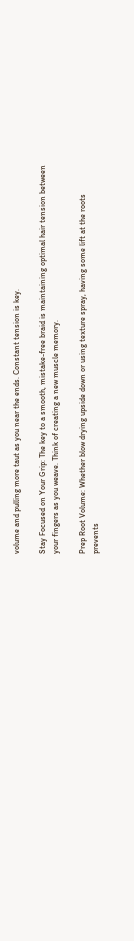volume and pulling more taut as you near the ends. Constant tension is key.

Stay Focused on Your Grip: The key to a smooth, mistake-free braid is maintaining optimal hair tension between your fingers as you weave. Think of creating a new muscle memory.

Prep Root Volume: Whether blow drying upside down or using texture spray, having some lift at the roots prevents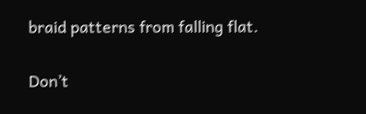braid patterns from falling flat.

Don’t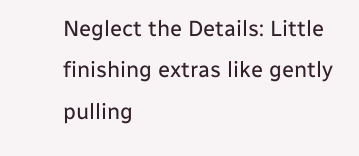Neglect the Details: Little finishing extras like gently pulling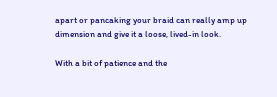apart or pancaking your braid can really amp up dimension and give it a loose, lived-in look.

With a bit of patience and the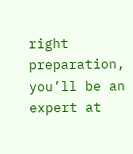right preparation, you’ll be an expert at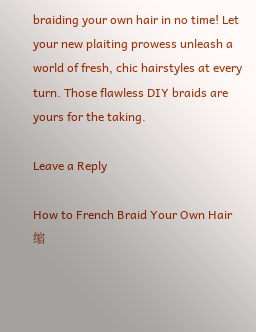braiding your own hair in no time! Let your new plaiting prowess unleash a world of fresh, chic hairstyles at every turn. Those flawless DIY braids are yours for the taking.

Leave a Reply

How to French Braid Your Own Hair缩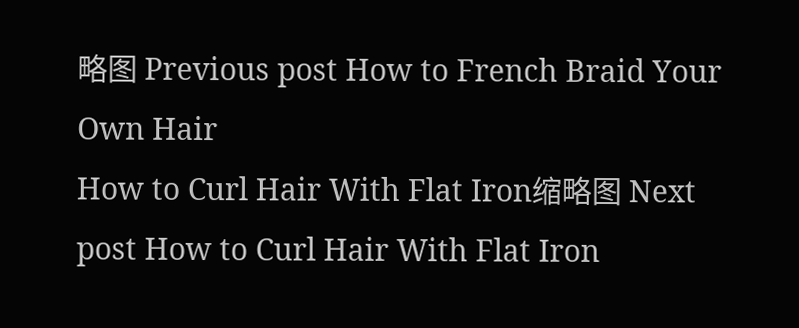略图 Previous post How to French Braid Your Own Hair
How to Curl Hair With Flat Iron缩略图 Next post How to Curl Hair With Flat Iron